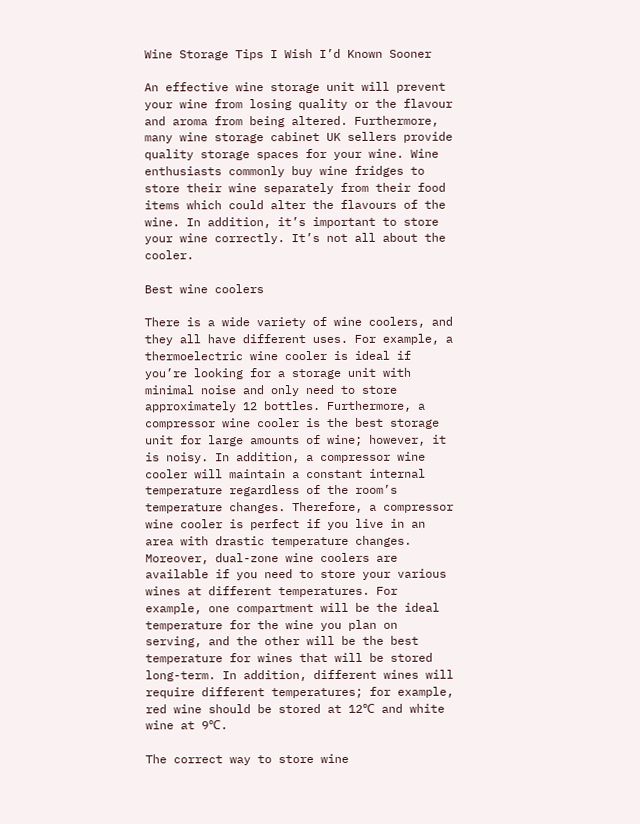Wine Storage Tips I Wish I’d Known Sooner

An effective wine storage unit will prevent your wine from losing quality or the flavour and aroma from being altered. Furthermore, many wine storage cabinet UK sellers provide quality storage spaces for your wine. Wine enthusiasts commonly buy wine fridges to store their wine separately from their food items which could alter the flavours of the wine. In addition, it’s important to store your wine correctly. It’s not all about the cooler.

Best wine coolers

There is a wide variety of wine coolers, and they all have different uses. For example, a thermoelectric wine cooler is ideal if you’re looking for a storage unit with minimal noise and only need to store approximately 12 bottles. Furthermore, a compressor wine cooler is the best storage unit for large amounts of wine; however, it is noisy. In addition, a compressor wine cooler will maintain a constant internal temperature regardless of the room’s temperature changes. Therefore, a compressor wine cooler is perfect if you live in an area with drastic temperature changes. Moreover, dual-zone wine coolers are available if you need to store your various wines at different temperatures. For example, one compartment will be the ideal temperature for the wine you plan on serving, and the other will be the best temperature for wines that will be stored long-term. In addition, different wines will require different temperatures; for example, red wine should be stored at 12℃ and white wine at 9℃.

The correct way to store wine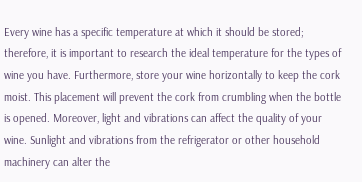Every wine has a specific temperature at which it should be stored; therefore, it is important to research the ideal temperature for the types of wine you have. Furthermore, store your wine horizontally to keep the cork moist. This placement will prevent the cork from crumbling when the bottle is opened. Moreover, light and vibrations can affect the quality of your wine. Sunlight and vibrations from the refrigerator or other household machinery can alter the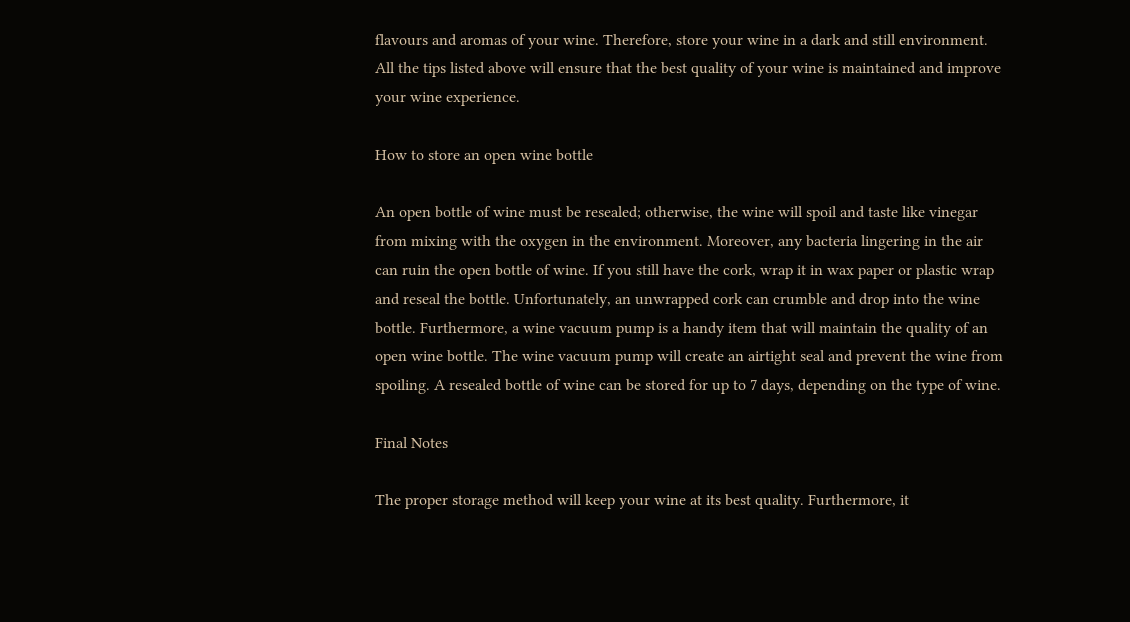flavours and aromas of your wine. Therefore, store your wine in a dark and still environment. All the tips listed above will ensure that the best quality of your wine is maintained and improve your wine experience.

How to store an open wine bottle

An open bottle of wine must be resealed; otherwise, the wine will spoil and taste like vinegar from mixing with the oxygen in the environment. Moreover, any bacteria lingering in the air can ruin the open bottle of wine. If you still have the cork, wrap it in wax paper or plastic wrap and reseal the bottle. Unfortunately, an unwrapped cork can crumble and drop into the wine bottle. Furthermore, a wine vacuum pump is a handy item that will maintain the quality of an open wine bottle. The wine vacuum pump will create an airtight seal and prevent the wine from spoiling. A resealed bottle of wine can be stored for up to 7 days, depending on the type of wine.

Final Notes

The proper storage method will keep your wine at its best quality. Furthermore, it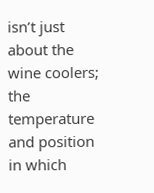isn’t just about the wine coolers; the temperature and position in which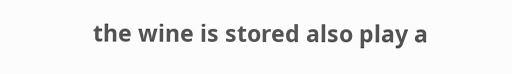the wine is stored also play a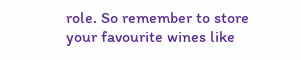role. So remember to store your favourite wines like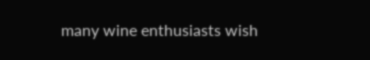many wine enthusiasts wish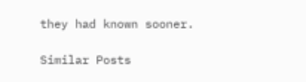they had known sooner.

Similar Posts